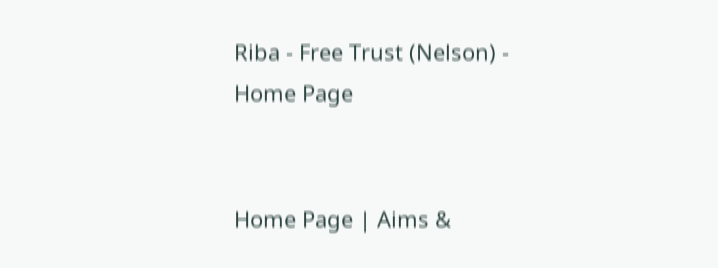Riba - Free Trust (Nelson) - Home Page


Home Page | Aims &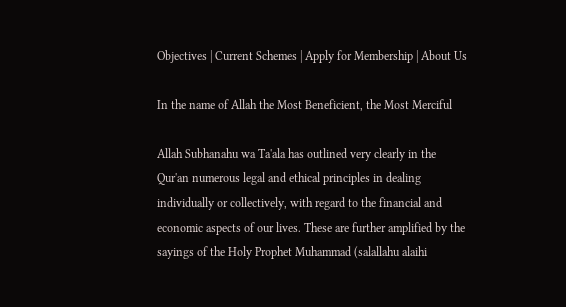Objectives | Current Schemes | Apply for Membership | About Us

In the name of Allah the Most Beneficient, the Most Merciful

Allah Subhanahu wa Ta'ala has outlined very clearly in the Qur'an numerous legal and ethical principles in dealing individually or collectively, with regard to the financial and economic aspects of our lives. These are further amplified by the sayings of the Holy Prophet Muhammad (salallahu alaihi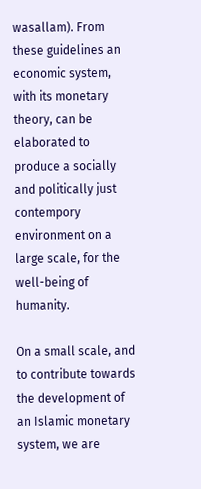wasallam). From these guidelines an economic system, with its monetary theory, can be elaborated to produce a socially and politically just contempory environment on a large scale, for the well-being of humanity.

On a small scale, and to contribute towards the development of an Islamic monetary system, we are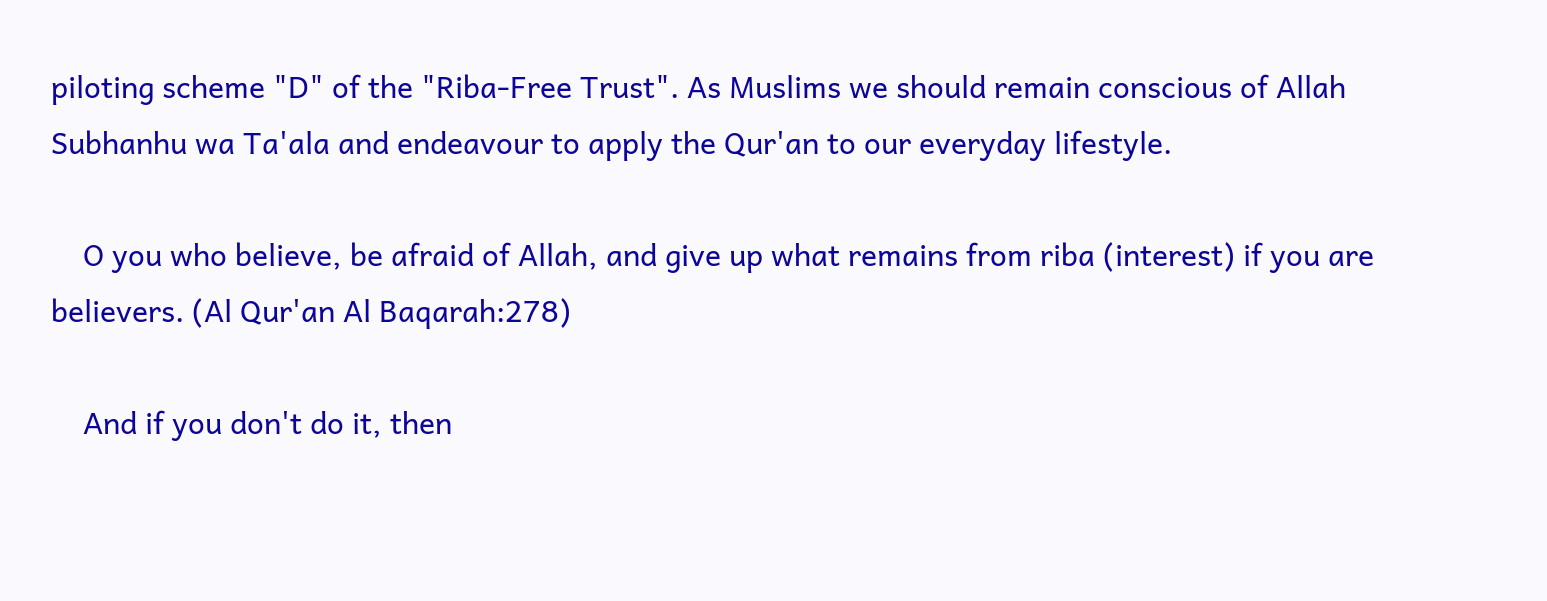piloting scheme "D" of the "Riba-Free Trust". As Muslims we should remain conscious of Allah Subhanhu wa Ta'ala and endeavour to apply the Qur'an to our everyday lifestyle.

    O you who believe, be afraid of Allah, and give up what remains from riba (interest) if you are believers. (Al Qur'an Al Baqarah:278)

    And if you don't do it, then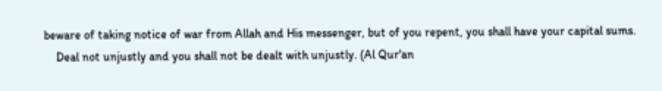beware of taking notice of war from Allah and His messenger, but of you repent, you shall have your capital sums.
    Deal not unjustly and you shall not be dealt with unjustly. (Al Qur'an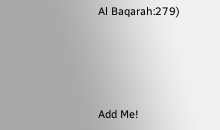Al Baqarah:279)





Add Me!